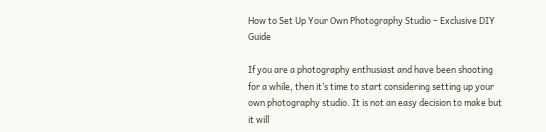How to Set Up Your Own Photography Studio – Exclusive DIY Guide

If you are a photography enthusiast and have been shooting for a while, then it’s time to start considering setting up your own photography studio. It is not an easy decision to make but it will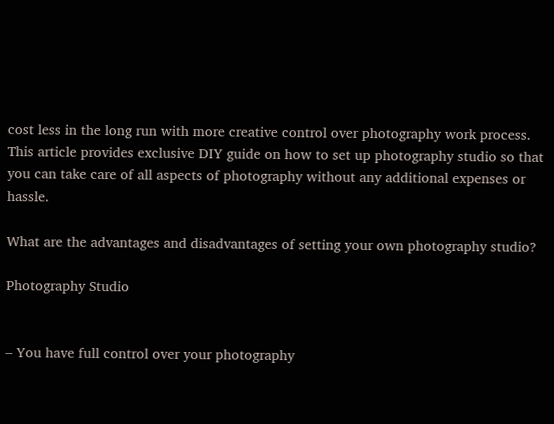cost less in the long run with more creative control over photography work process. This article provides exclusive DIY guide on how to set up photography studio so that you can take care of all aspects of photography without any additional expenses or hassle.

What are the advantages and disadvantages of setting your own photography studio?

Photography Studio


– You have full control over your photography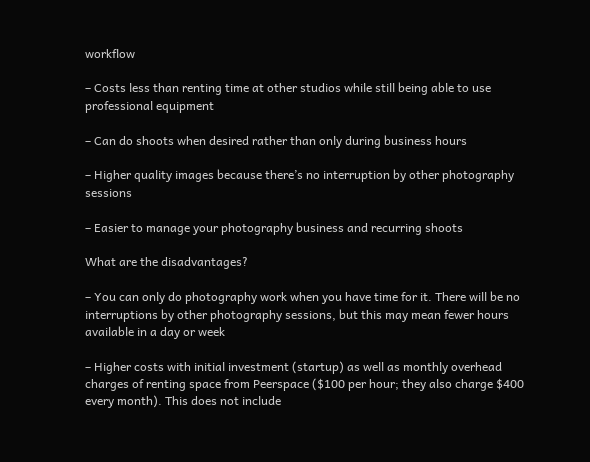workflow

– Costs less than renting time at other studios while still being able to use professional equipment

– Can do shoots when desired rather than only during business hours

– Higher quality images because there’s no interruption by other photography sessions

– Easier to manage your photography business and recurring shoots

What are the disadvantages?

– You can only do photography work when you have time for it. There will be no interruptions by other photography sessions, but this may mean fewer hours available in a day or week

– Higher costs with initial investment (startup) as well as monthly overhead charges of renting space from Peerspace ($100 per hour; they also charge $400 every month). This does not include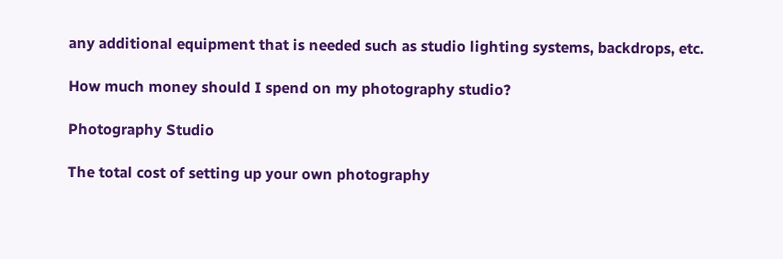any additional equipment that is needed such as studio lighting systems, backdrops, etc.

How much money should I spend on my photography studio?

Photography Studio

The total cost of setting up your own photography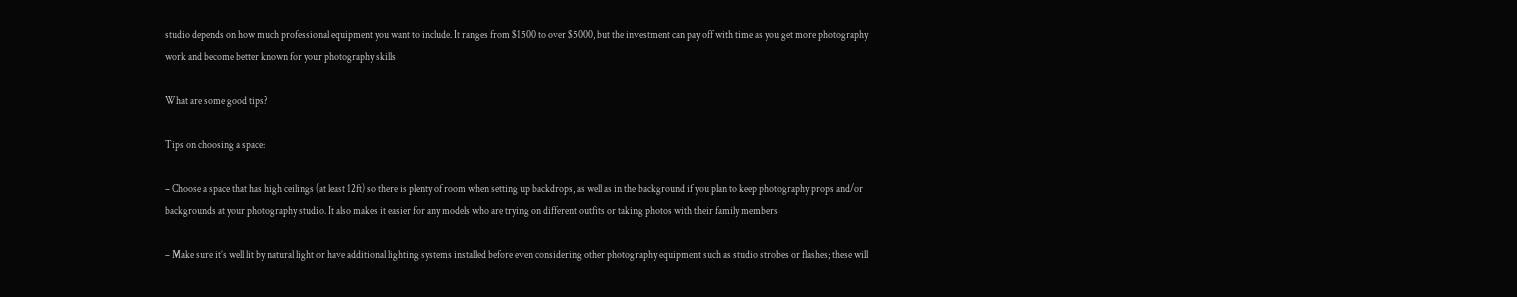studio depends on how much professional equipment you want to include. It ranges from $1500 to over $5000, but the investment can pay off with time as you get more photography work and become better known for your photography skills

What are some good tips?

Tips on choosing a space:

– Choose a space that has high ceilings (at least 12ft) so there is plenty of room when setting up backdrops, as well as in the background if you plan to keep photography props and/or backgrounds at your photography studio. It also makes it easier for any models who are trying on different outfits or taking photos with their family members

– Make sure it’s well lit by natural light or have additional lighting systems installed before even considering other photography equipment such as studio strobes or flashes; these will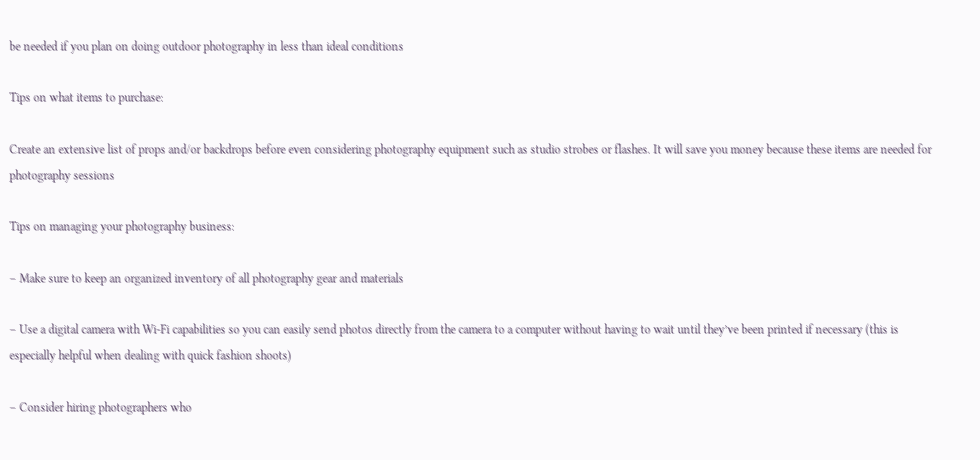be needed if you plan on doing outdoor photography in less than ideal conditions

Tips on what items to purchase:

Create an extensive list of props and/or backdrops before even considering photography equipment such as studio strobes or flashes. It will save you money because these items are needed for photography sessions

Tips on managing your photography business:

– Make sure to keep an organized inventory of all photography gear and materials

– Use a digital camera with Wi-Fi capabilities so you can easily send photos directly from the camera to a computer without having to wait until they’ve been printed if necessary (this is especially helpful when dealing with quick fashion shoots)

– Consider hiring photographers who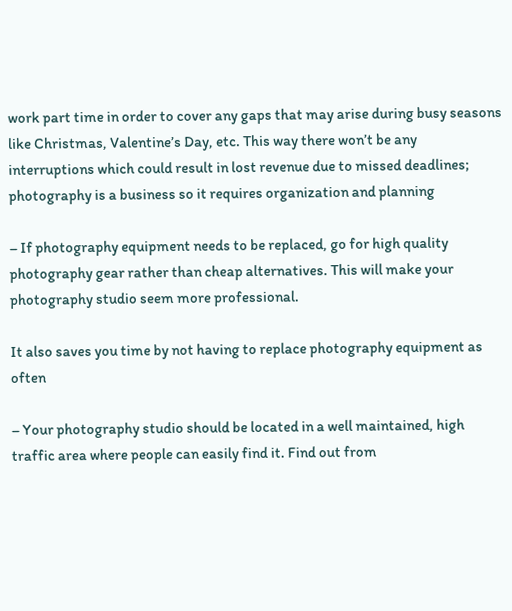work part time in order to cover any gaps that may arise during busy seasons like Christmas, Valentine’s Day, etc. This way there won’t be any interruptions which could result in lost revenue due to missed deadlines; photography is a business so it requires organization and planning

– If photography equipment needs to be replaced, go for high quality photography gear rather than cheap alternatives. This will make your photography studio seem more professional.

It also saves you time by not having to replace photography equipment as often

– Your photography studio should be located in a well maintained, high traffic area where people can easily find it. Find out from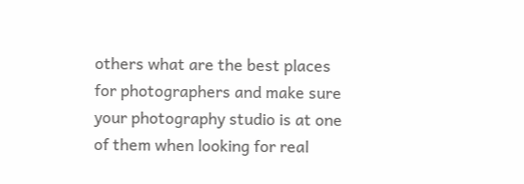others what are the best places for photographers and make sure your photography studio is at one of them when looking for real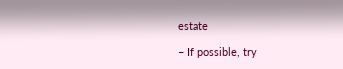estate

– If possible, try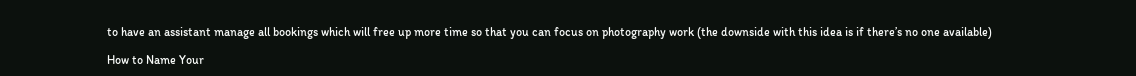to have an assistant manage all bookings which will free up more time so that you can focus on photography work (the downside with this idea is if there’s no one available)

How to Name Your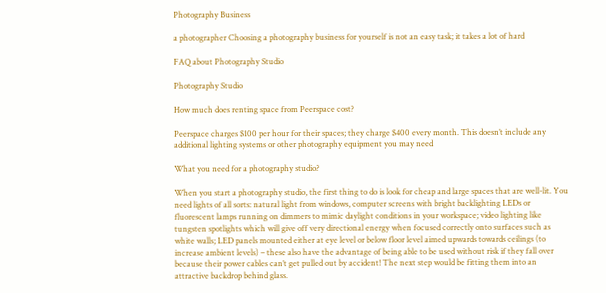Photography Business

a photographer Choosing a photography business for yourself is not an easy task; it takes a lot of hard

FAQ about Photography Studio

Photography Studio

How much does renting space from Peerspace cost?

Peerspace charges $100 per hour for their spaces; they charge $400 every month. This doesn’t include any additional lighting systems or other photography equipment you may need

What you need for a photography studio?

When you start a photography studio, the first thing to do is look for cheap and large spaces that are well-lit. You need lights of all sorts: natural light from windows, computer screens with bright backlighting LEDs or fluorescent lamps running on dimmers to mimic daylight conditions in your workspace; video lighting like tungsten spotlights which will give off very directional energy when focused correctly onto surfaces such as white walls; LED panels mounted either at eye level or below floor level aimed upwards towards ceilings (to increase ambient levels) – these also have the advantage of being able to be used without risk if they fall over because their power cables can’t get pulled out by accident! The next step would be fitting them into an attractive backdrop behind glass.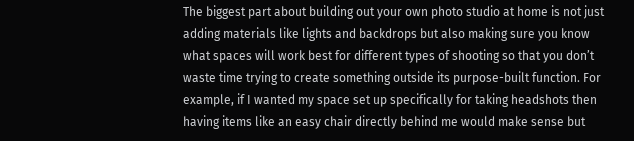The biggest part about building out your own photo studio at home is not just adding materials like lights and backdrops but also making sure you know what spaces will work best for different types of shooting so that you don’t waste time trying to create something outside its purpose-built function. For example, if I wanted my space set up specifically for taking headshots then having items like an easy chair directly behind me would make sense but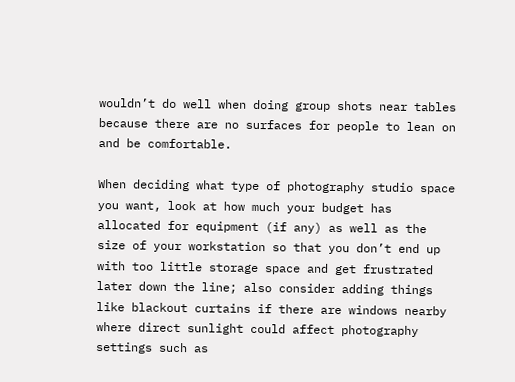wouldn’t do well when doing group shots near tables because there are no surfaces for people to lean on and be comfortable.

When deciding what type of photography studio space you want, look at how much your budget has allocated for equipment (if any) as well as the size of your workstation so that you don’t end up with too little storage space and get frustrated later down the line; also consider adding things like blackout curtains if there are windows nearby where direct sunlight could affect photography settings such as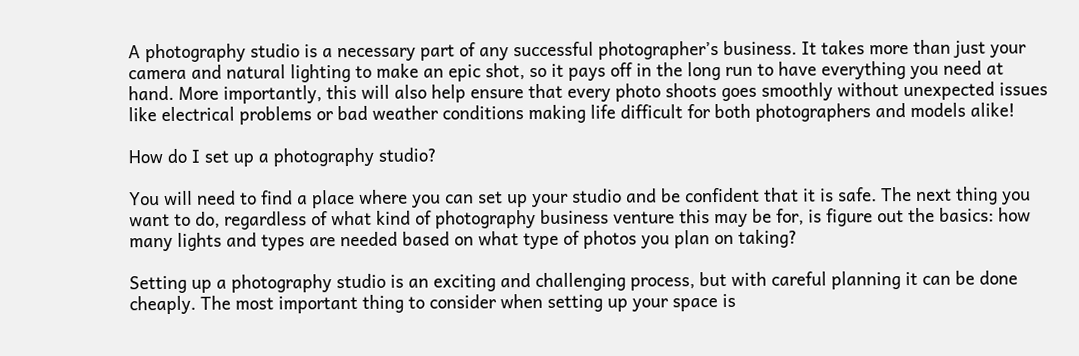A photography studio is a necessary part of any successful photographer’s business. It takes more than just your camera and natural lighting to make an epic shot, so it pays off in the long run to have everything you need at hand. More importantly, this will also help ensure that every photo shoots goes smoothly without unexpected issues like electrical problems or bad weather conditions making life difficult for both photographers and models alike!

How do I set up a photography studio?

You will need to find a place where you can set up your studio and be confident that it is safe. The next thing you want to do, regardless of what kind of photography business venture this may be for, is figure out the basics: how many lights and types are needed based on what type of photos you plan on taking?

Setting up a photography studio is an exciting and challenging process, but with careful planning it can be done cheaply. The most important thing to consider when setting up your space is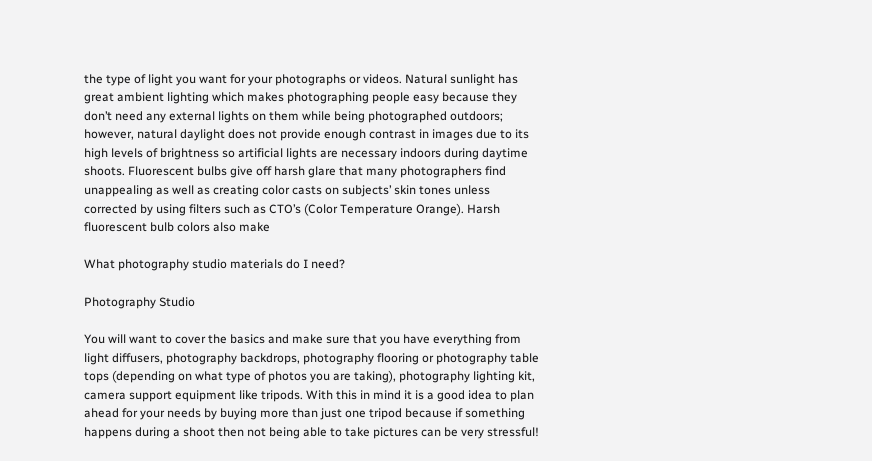the type of light you want for your photographs or videos. Natural sunlight has great ambient lighting which makes photographing people easy because they don’t need any external lights on them while being photographed outdoors; however, natural daylight does not provide enough contrast in images due to its high levels of brightness so artificial lights are necessary indoors during daytime shoots. Fluorescent bulbs give off harsh glare that many photographers find unappealing as well as creating color casts on subjects’ skin tones unless corrected by using filters such as CTO’s (Color Temperature Orange). Harsh fluorescent bulb colors also make

What photography studio materials do I need?

Photography Studio

You will want to cover the basics and make sure that you have everything from light diffusers, photography backdrops, photography flooring or photography table tops (depending on what type of photos you are taking), photography lighting kit, camera support equipment like tripods. With this in mind it is a good idea to plan ahead for your needs by buying more than just one tripod because if something happens during a shoot then not being able to take pictures can be very stressful!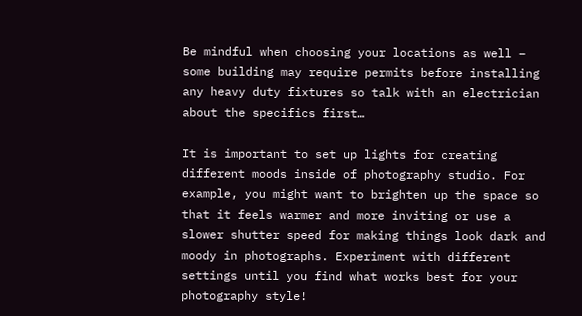Be mindful when choosing your locations as well – some building may require permits before installing any heavy duty fixtures so talk with an electrician about the specifics first…

It is important to set up lights for creating different moods inside of photography studio. For example, you might want to brighten up the space so that it feels warmer and more inviting or use a slower shutter speed for making things look dark and moody in photographs. Experiment with different settings until you find what works best for your photography style!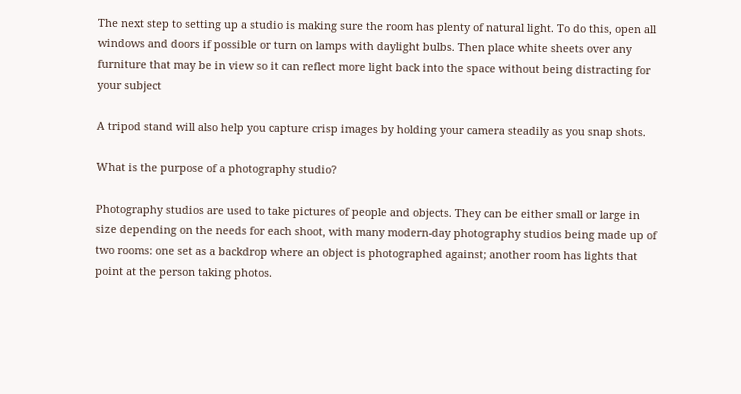The next step to setting up a studio is making sure the room has plenty of natural light. To do this, open all windows and doors if possible or turn on lamps with daylight bulbs. Then place white sheets over any furniture that may be in view so it can reflect more light back into the space without being distracting for your subject

A tripod stand will also help you capture crisp images by holding your camera steadily as you snap shots.

What is the purpose of a photography studio?

Photography studios are used to take pictures of people and objects. They can be either small or large in size depending on the needs for each shoot, with many modern-day photography studios being made up of two rooms: one set as a backdrop where an object is photographed against; another room has lights that point at the person taking photos.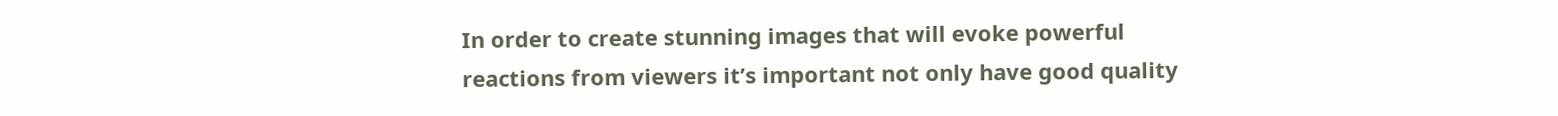In order to create stunning images that will evoke powerful reactions from viewers it’s important not only have good quality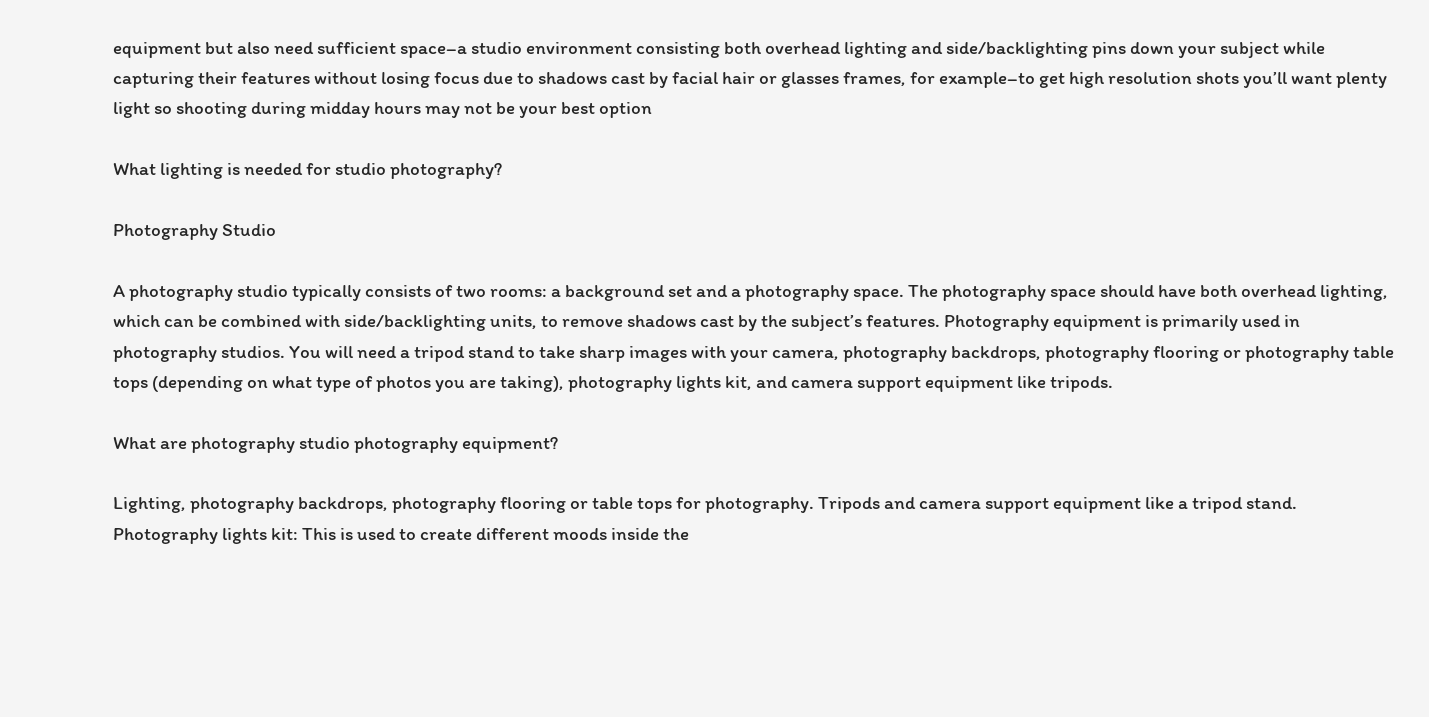equipment but also need sufficient space–a studio environment consisting both overhead lighting and side/backlighting pins down your subject while capturing their features without losing focus due to shadows cast by facial hair or glasses frames, for example–to get high resolution shots you’ll want plenty light so shooting during midday hours may not be your best option

What lighting is needed for studio photography?

Photography Studio

A photography studio typically consists of two rooms: a background set and a photography space. The photography space should have both overhead lighting, which can be combined with side/backlighting units, to remove shadows cast by the subject’s features. Photography equipment is primarily used in photography studios. You will need a tripod stand to take sharp images with your camera, photography backdrops, photography flooring or photography table tops (depending on what type of photos you are taking), photography lights kit, and camera support equipment like tripods.

What are photography studio photography equipment?

Lighting, photography backdrops, photography flooring or table tops for photography. Tripods and camera support equipment like a tripod stand. Photography lights kit: This is used to create different moods inside the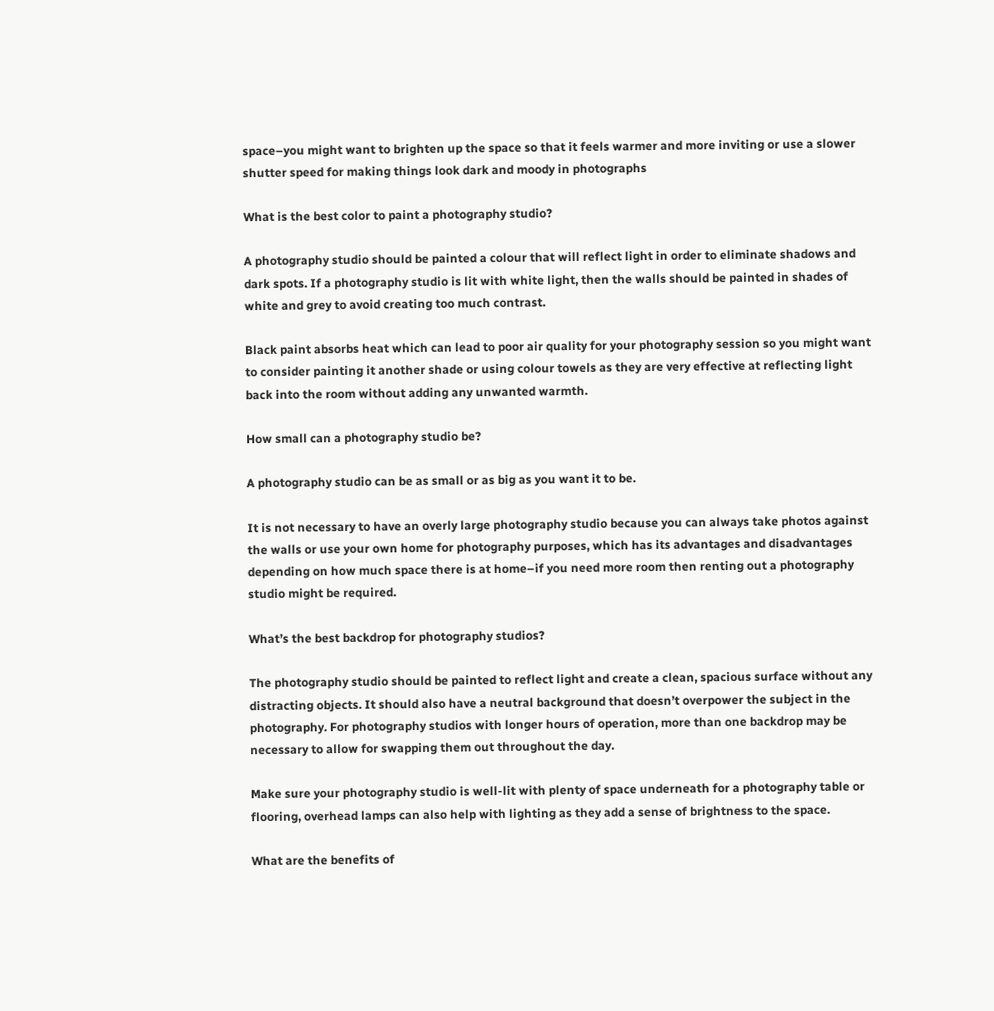space–you might want to brighten up the space so that it feels warmer and more inviting or use a slower shutter speed for making things look dark and moody in photographs

What is the best color to paint a photography studio?

A photography studio should be painted a colour that will reflect light in order to eliminate shadows and dark spots. If a photography studio is lit with white light, then the walls should be painted in shades of white and grey to avoid creating too much contrast.

Black paint absorbs heat which can lead to poor air quality for your photography session so you might want to consider painting it another shade or using colour towels as they are very effective at reflecting light back into the room without adding any unwanted warmth.

How small can a photography studio be?

A photography studio can be as small or as big as you want it to be.

It is not necessary to have an overly large photography studio because you can always take photos against the walls or use your own home for photography purposes, which has its advantages and disadvantages depending on how much space there is at home–if you need more room then renting out a photography studio might be required.

What’s the best backdrop for photography studios?

The photography studio should be painted to reflect light and create a clean, spacious surface without any distracting objects. It should also have a neutral background that doesn’t overpower the subject in the photography. For photography studios with longer hours of operation, more than one backdrop may be necessary to allow for swapping them out throughout the day.

Make sure your photography studio is well-lit with plenty of space underneath for a photography table or flooring, overhead lamps can also help with lighting as they add a sense of brightness to the space.

What are the benefits of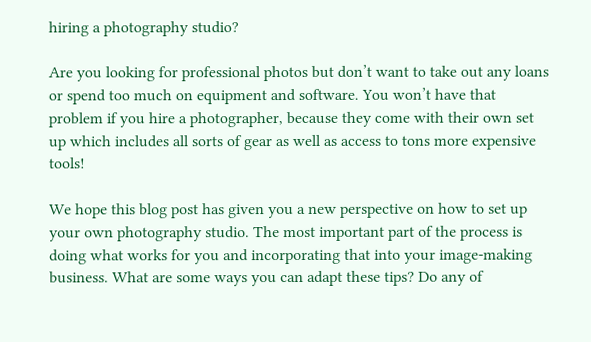hiring a photography studio?

Are you looking for professional photos but don’t want to take out any loans or spend too much on equipment and software. You won’t have that problem if you hire a photographer, because they come with their own set up which includes all sorts of gear as well as access to tons more expensive tools!

We hope this blog post has given you a new perspective on how to set up your own photography studio. The most important part of the process is doing what works for you and incorporating that into your image-making business. What are some ways you can adapt these tips? Do any of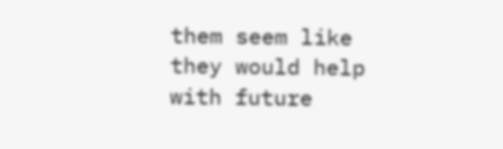them seem like they would help with future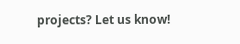projects? Let us know!